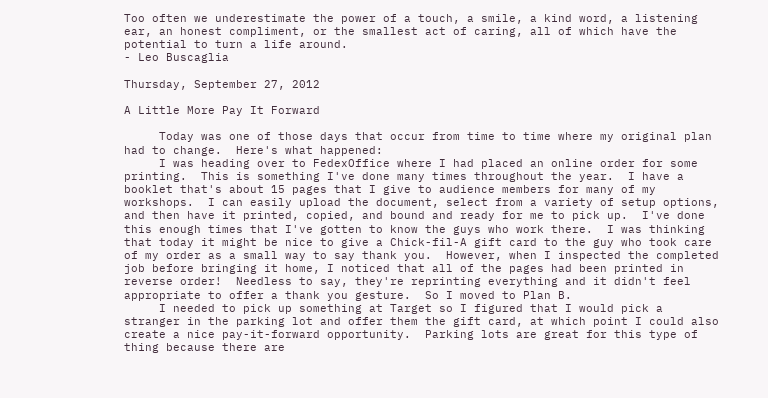Too often we underestimate the power of a touch, a smile, a kind word, a listening ear, an honest compliment, or the smallest act of caring, all of which have the potential to turn a life around.
- Leo Buscaglia

Thursday, September 27, 2012

A Little More Pay It Forward

     Today was one of those days that occur from time to time where my original plan had to change.  Here's what happened:
     I was heading over to FedexOffice where I had placed an online order for some printing.  This is something I've done many times throughout the year.  I have a booklet that's about 15 pages that I give to audience members for many of my workshops.  I can easily upload the document, select from a variety of setup options, and then have it printed, copied, and bound and ready for me to pick up.  I've done this enough times that I've gotten to know the guys who work there.  I was thinking that today it might be nice to give a Chick-fil-A gift card to the guy who took care of my order as a small way to say thank you.  However, when I inspected the completed job before bringing it home, I noticed that all of the pages had been printed in reverse order!  Needless to say, they're reprinting everything and it didn't feel appropriate to offer a thank you gesture.  So I moved to Plan B.
     I needed to pick up something at Target so I figured that I would pick a stranger in the parking lot and offer them the gift card, at which point I could also create a nice pay-it-forward opportunity.  Parking lots are great for this type of thing because there are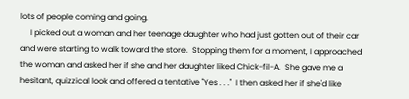lots of people coming and going.
     I picked out a woman and her teenage daughter who had just gotten out of their car and were starting to walk toward the store.  Stopping them for a moment, I approached the woman and asked her if she and her daughter liked Chick-fil-A.  She gave me a hesitant, quizzical look and offered a tentative "Yes . . ."  I then asked her if she'd like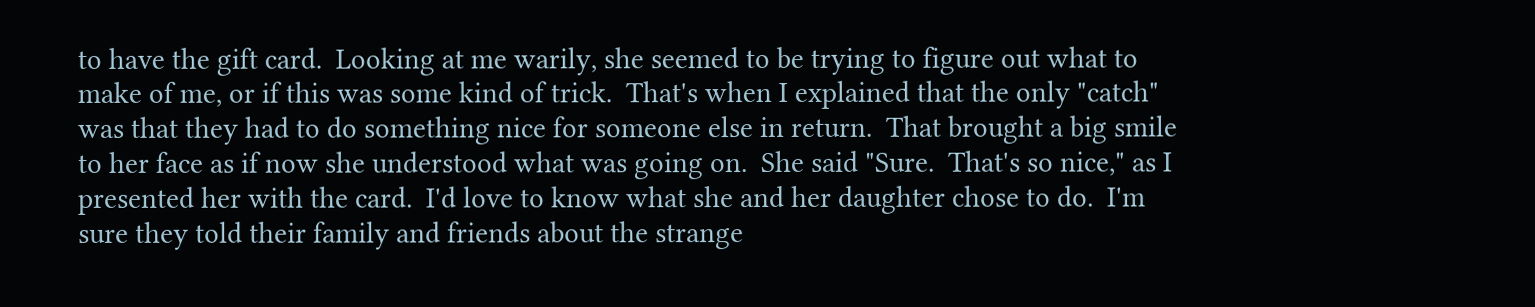to have the gift card.  Looking at me warily, she seemed to be trying to figure out what to make of me, or if this was some kind of trick.  That's when I explained that the only "catch" was that they had to do something nice for someone else in return.  That brought a big smile to her face as if now she understood what was going on.  She said "Sure.  That's so nice," as I presented her with the card.  I'd love to know what she and her daughter chose to do.  I'm sure they told their family and friends about the strange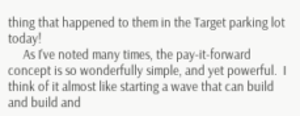thing that happened to them in the Target parking lot today!
     As I've noted many times, the pay-it-forward concept is so wonderfully simple, and yet powerful.  I think of it almost like starting a wave that can build and build and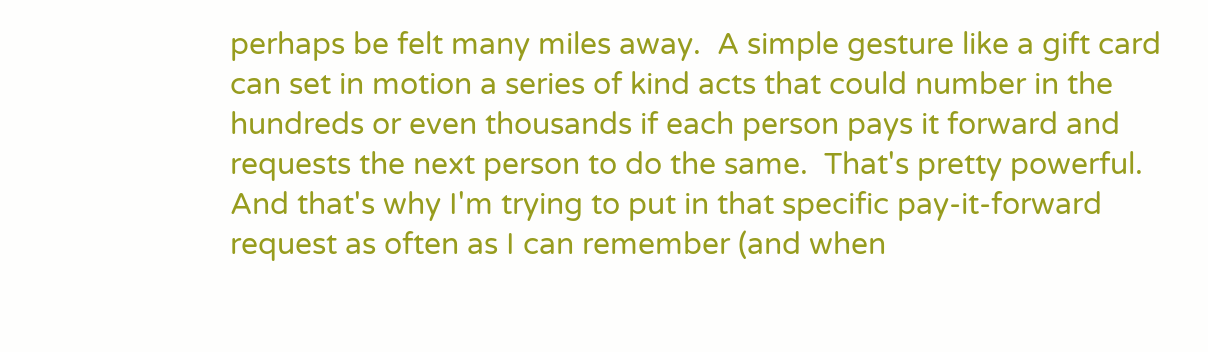perhaps be felt many miles away.  A simple gesture like a gift card can set in motion a series of kind acts that could number in the hundreds or even thousands if each person pays it forward and requests the next person to do the same.  That's pretty powerful.  And that's why I'm trying to put in that specific pay-it-forward request as often as I can remember (and when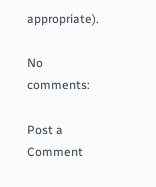appropriate).

No comments:

Post a Comment